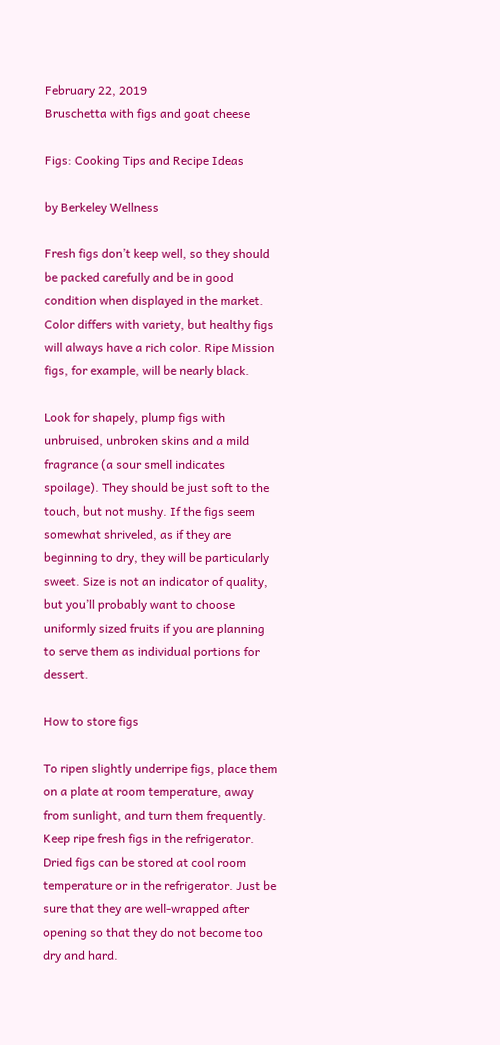February 22, 2019
Bruschetta with figs and goat cheese

Figs: Cooking Tips and Recipe Ideas

by Berkeley Wellness

Fresh figs don’t keep well, so they should be packed carefully and be in good condition when displayed in the market. Color differs with variety, but healthy figs will always have a rich color. Ripe Mission figs, for example, will be nearly black.

Look for shapely, plump figs with unbruised, unbroken skins and a mild fragrance (a sour smell indicates spoilage). They should be just soft to the touch, but not mushy. If the figs seem somewhat shriveled, as if they are beginning to dry, they will be particularly sweet. Size is not an indicator of quality, but you’ll probably want to choose uniformly sized fruits if you are planning to serve them as individual portions for dessert.

How to store figs

To ripen slightly underripe figs, place them on a plate at room temperature, away from sunlight, and turn them frequently. Keep ripe fresh figs in the refrigerator. Dried figs can be stored at cool room temperature or in the refrigerator. Just be sure that they are well-wrapped after opening so that they do not become too dry and hard.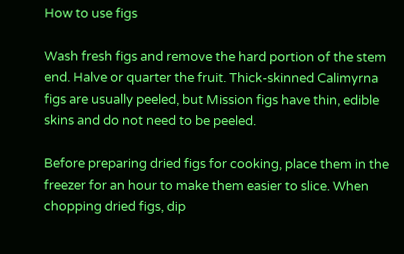How to use figs

Wash fresh figs and remove the hard portion of the stem end. Halve or quarter the fruit. Thick-skinned Calimyrna figs are usually peeled, but Mission figs have thin, edible skins and do not need to be peeled.

Before preparing dried figs for cooking, place them in the freezer for an hour to make them easier to slice. When chopping dried figs, dip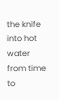the knife into hot water from time to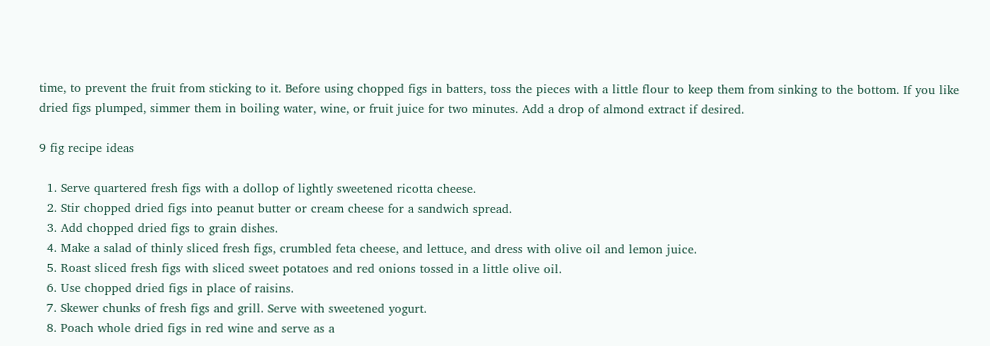time, to prevent the fruit from sticking to it. Before using chopped figs in batters, toss the pieces with a little flour to keep them from sinking to the bottom. If you like dried figs plumped, simmer them in boiling water, wine, or fruit juice for two minutes. Add a drop of almond extract if desired.

9 fig recipe ideas

  1. Serve quartered fresh figs with a dollop of lightly sweetened ricotta cheese.
  2. Stir chopped dried figs into peanut butter or cream cheese for a sandwich spread.
  3. Add chopped dried figs to grain dishes.
  4. Make a salad of thinly sliced fresh figs, crumbled feta cheese, and lettuce, and dress with olive oil and lemon juice.
  5. Roast sliced fresh figs with sliced sweet potatoes and red onions tossed in a little olive oil.
  6. Use chopped dried figs in place of raisins.
  7. Skewer chunks of fresh figs and grill. Serve with sweetened yogurt.
  8. Poach whole dried figs in red wine and serve as a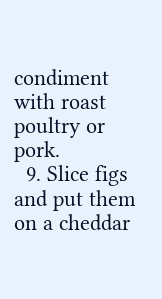condiment with roast poultry or pork.
  9. Slice figs and put them on a cheddar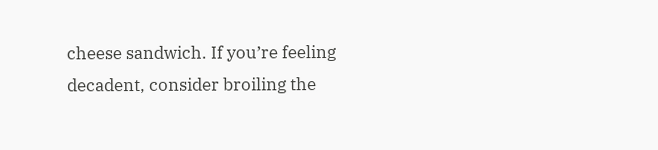cheese sandwich. If you’re feeling decadent, consider broiling the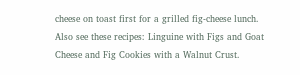cheese on toast first for a grilled fig-cheese lunch.
Also see these recipes: Linguine with Figs and Goat Cheese and Fig Cookies with a Walnut Crust.